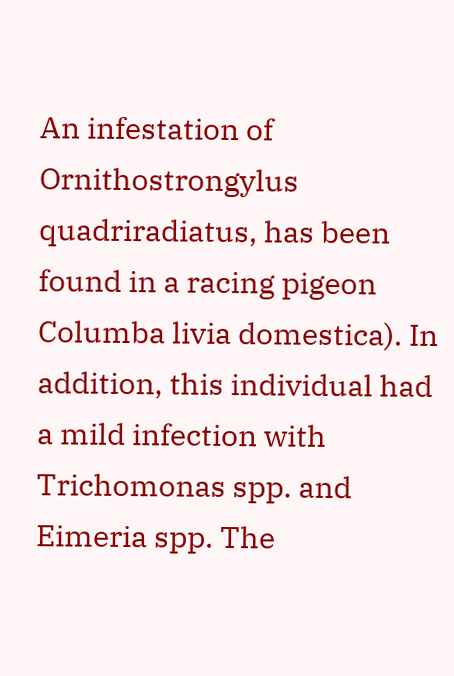An infestation of Ornithostrongylus quadriradiatus, has been found in a racing pigeon Columba livia domestica). In addition, this individual had a mild infection with Trichomonas spp. and Eimeria spp. The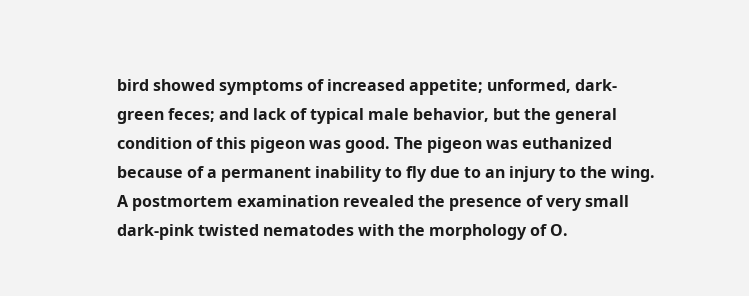bird showed symptoms of increased appetite; unformed, dark- green feces; and lack of typical male behavior, but the general condition of this pigeon was good. The pigeon was euthanized because of a permanent inability to fly due to an injury to the wing. A postmortem examination revealed the presence of very small dark-pink twisted nematodes with the morphology of O.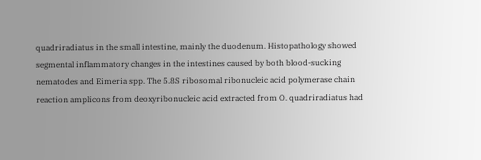quadriradiatus in the small intestine, mainly the duodenum. Histopathology showed segmental inflammatory changes in the intestines caused by both blood-sucking nematodes and Eimeria spp. The 5.8S ribosomal ribonucleic acid polymerase chain reaction amplicons from deoxyribonucleic acid extracted from O. quadriradiatus had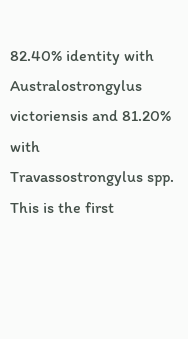82.40% identity with Australostrongylus victoriensis and 81.20% with Travassostrongylus spp. This is the first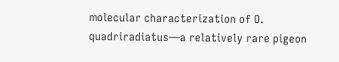molecular characterization of O. quadriradiatus—a relatively rare pigeon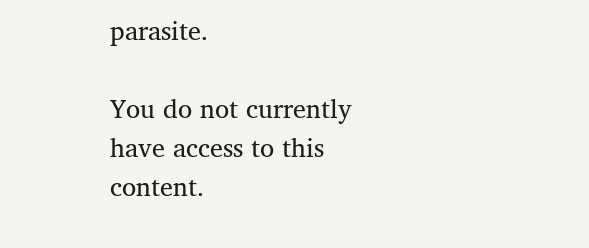parasite.

You do not currently have access to this content.